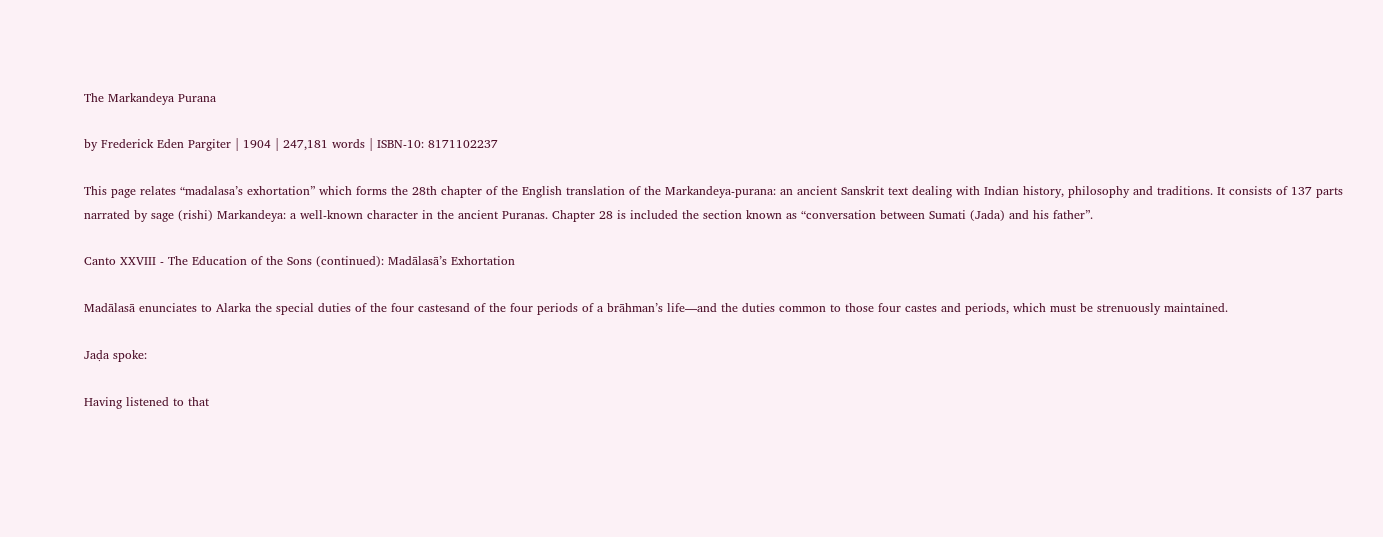The Markandeya Purana

by Frederick Eden Pargiter | 1904 | 247,181 words | ISBN-10: 8171102237

This page relates “madalasa’s exhortation” which forms the 28th chapter of the English translation of the Markandeya-purana: an ancient Sanskrit text dealing with Indian history, philosophy and traditions. It consists of 137 parts narrated by sage (rishi) Markandeya: a well-known character in the ancient Puranas. Chapter 28 is included the section known as “conversation between Sumati (Jada) and his father”.

Canto XXVIII - The Education of the Sons (continued): Madālasā’s Exhortation

Madālasā enunciates to Alarka the special duties of the four castesand of the four periods of a brāhman’s life—and the duties common to those four castes and periods, which must be strenuously maintained.

Jaḍa spoke:

Having listened to that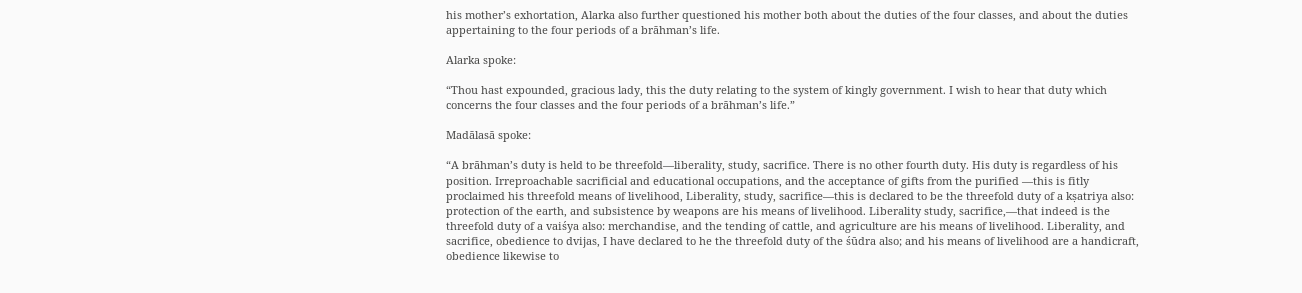his mother’s exhortation, Alarka also further questioned his mother both about the duties of the four classes, and about the duties appertaining to the four periods of a brāhman’s life.

Alarka spoke:

“Thou hast expounded, gracious lady, this the duty relating to the system of kingly government. I wish to hear that duty which concerns the four classes and the four periods of a brāhman’s life.”

Madālasā spoke:

“A brāhman’s duty is held to be threefold—liberality, study, sacrifice. There is no other fourth duty. His duty is regardless of his position. Irreproachable sacrificial and educational occupations, and the acceptance of gifts from the purified —this is fitly proclaimed his threefold means of livelihood, Liberality, study, sacrifice—this is declared to be the threefold duty of a kṣatriya also: protection of the earth, and subsistence by weapons are his means of livelihood. Liberality study, sacrifice,—that indeed is the threefold duty of a vaiśya also: merchandise, and the tending of cattle, and agriculture are his means of livelihood. Liberality, and sacrifice, obedience to dvijas, I have declared to he the threefold duty of the śūdra also; and his means of livelihood are a handicraft, obedience likewise to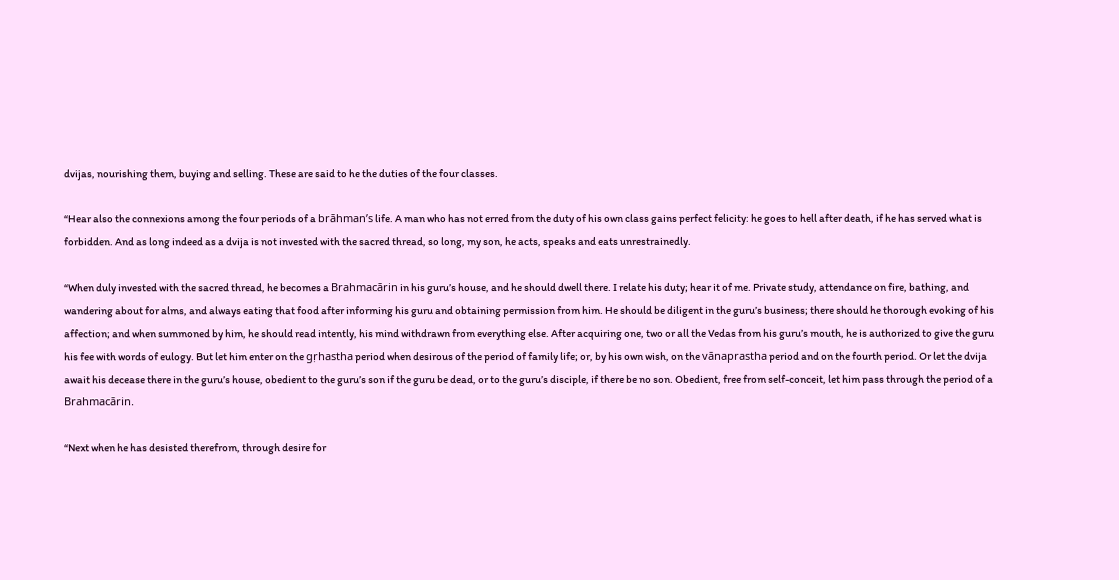dvijas, nourishing them, buying and selling. These are said to he the duties of the four classes.

“Hear also the connexions among the four periods of a brāhman’s life. A man who has not erred from the duty of his own class gains perfect felicity: he goes to hell after death, if he has served what is forbidden. And as long indeed as a dvija is not invested with the sacred thread, so long, my son, he acts, speaks and eats unrestrainedly.

“When duly invested with the sacred thread, he becomes a Brahmacārin in his guru’s house, and he should dwell there. I relate his duty; hear it of me. Private study, attendance on fire, bathing, and wandering about for alms, and always eating that food after informing his guru and obtaining permission from him. He should be diligent in the guru’s business; there should he thorough evoking of his affection; and when summoned by him, he should read intently, his mind withdrawn from everything else. After acquiring one, two or all the Vedas from his guru’s mouth, he is authorized to give the guru his fee with words of eulogy. But let him enter on the gṛhastha period when desirous of the period of family life; or, by his own wish, on the vānaprastha period and on the fourth period. Or let the dvija await his decease there in the guru’s house, obedient to the guru’s son if the guru be dead, or to the guru’s disciple, if there be no son. Obedient, free from self-conceit, let him pass through the period of a Brahmacārin.

“Next when he has desisted therefrom, through desire for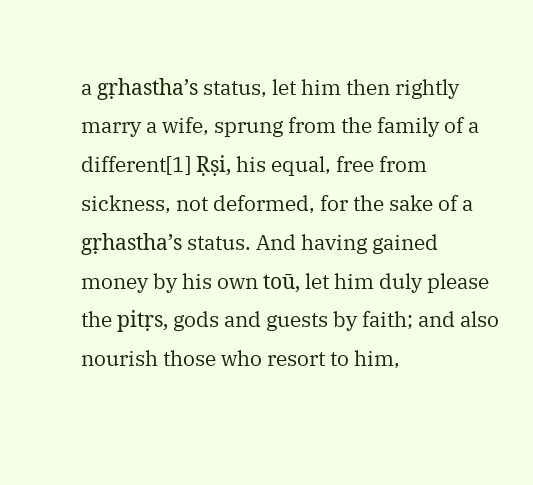a gṛhastha’s status, let him then rightly marry a wife, sprung from the family of a different[1] Ṛṣi, his equal, free from sickness, not deformed, for the sake of a gṛhastha’s status. And having gained money by his own toū, let him duly please the pitṛs, gods and guests by faith; and also nourish those who resort to him,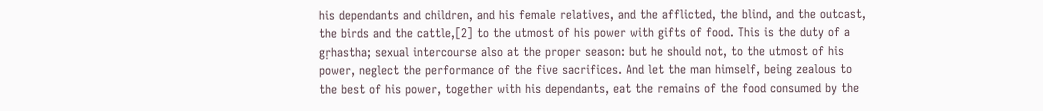his dependants and children, and his female relatives, and the afflicted, the blind, and the outcast, the birds and the cattle,[2] to the utmost of his power with gifts of food. This is the duty of a gṛhastha; sexual intercourse also at the proper season: but he should not, to the utmost of his power, neglect the performance of the five sacrifices. And let the man himself, being zealous to the best of his power, together with his dependants, eat the remains of the food consumed by the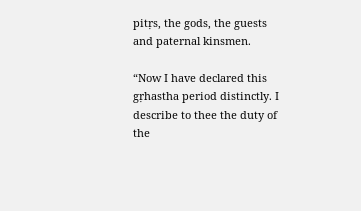pitṛs, the gods, the guests and paternal kinsmen.

“Now I have declared this gṛhastha period distinctly. I describe to thee the duty of the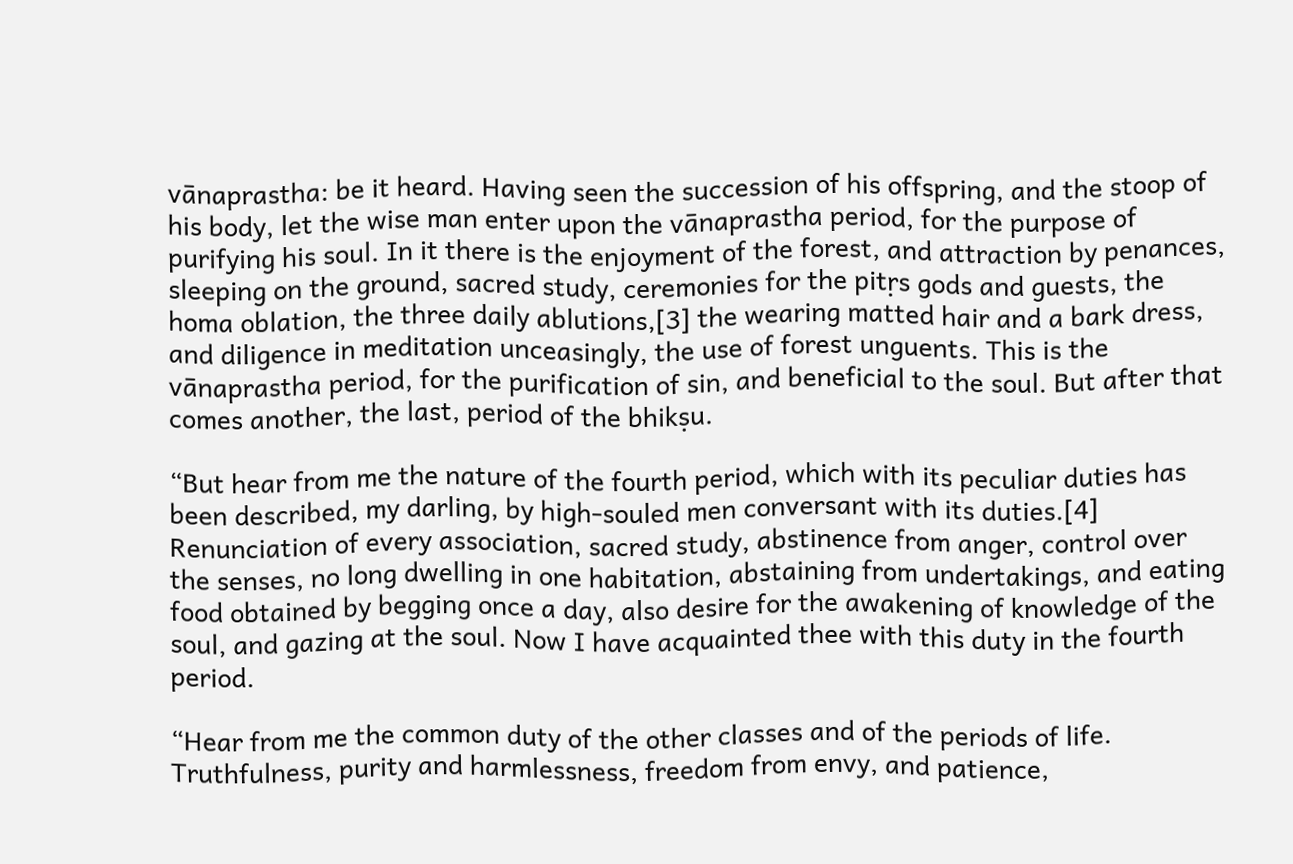vānaprastha: be it heard. Having seen the succession of his offspring, and the stoop of his body, let the wise man enter upon the vānaprastha period, for the purpose of purifying his soul. In it there is the enjoyment of the forest, and attraction by penances, sleeping on the ground, sacred study, ceremonies for the pitṛs gods and guests, the homa oblation, the three daily ablutions,[3] the wearing matted hair and a bark dress, and diligence in meditation unceasingly, the use of forest unguents. This is the vānaprastha period, for the purification of sin, and beneficial to the soul. But after that comes another, the last, period of the bhikṣu.

“But hear from me the nature of the fourth period, which with its peculiar duties has been described, my darling, by high-souled men conversant with its duties.[4] Renunciation of every association, sacred study, abstinence from anger, control over the senses, no long dwelling in one habitation, abstaining from undertakings, and eating food obtained by begging once a day, also desire for the awakening of knowledge of the soul, and gazing at the soul. Now I have acquainted thee with this duty in the fourth period.

“Hear from me the common duty of the other classes and of the periods of life. Truthfulness, purity and harmlessness, freedom from envy, and patience,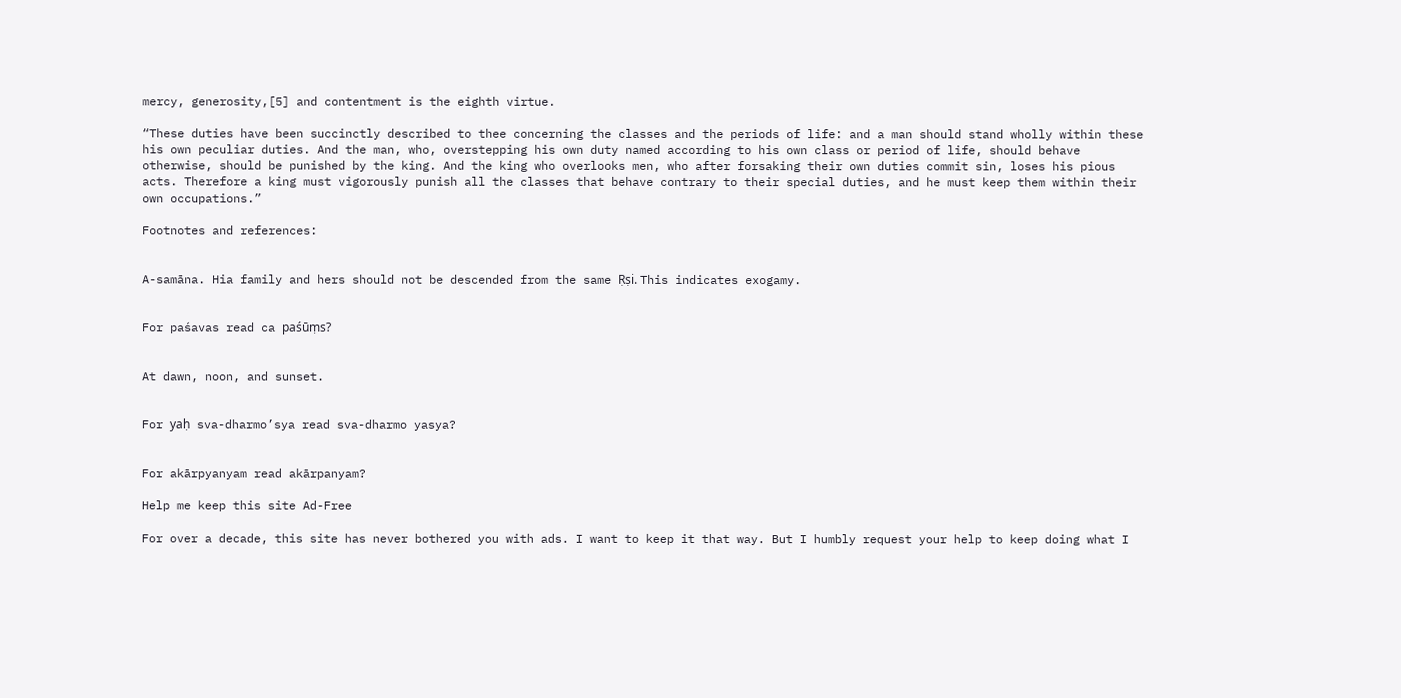mercy, generosity,[5] and contentment is the eighth virtue.

“These duties have been succinctly described to thee concerning the classes and the periods of life: and a man should stand wholly within these his own peculiar duties. And the man, who, overstepping his own duty named according to his own class or period of life, should behave otherwise, should be punished by the king. And the king who overlooks men, who after forsaking their own duties commit sin, loses his pious acts. Therefore a king must vigorously punish all the classes that behave contrary to their special duties, and he must keep them within their own occupations.”

Footnotes and references:


A-samāna. Hia family and hers should not be descended from the same Ṛṣi. This indicates exogamy.


For paśavas read ca paśūṃs?


At dawn, noon, and sunset.


For yaḥ sva-dharmo’sya read sva-dharmo yasya?


For akārpyanyam read akārpanyam?

Help me keep this site Ad-Free

For over a decade, this site has never bothered you with ads. I want to keep it that way. But I humbly request your help to keep doing what I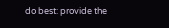do best: provide the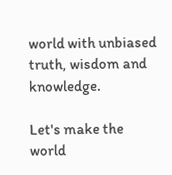world with unbiased truth, wisdom and knowledge.

Let's make the world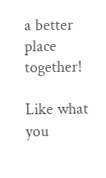a better place together!

Like what you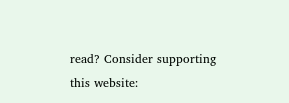read? Consider supporting this website: